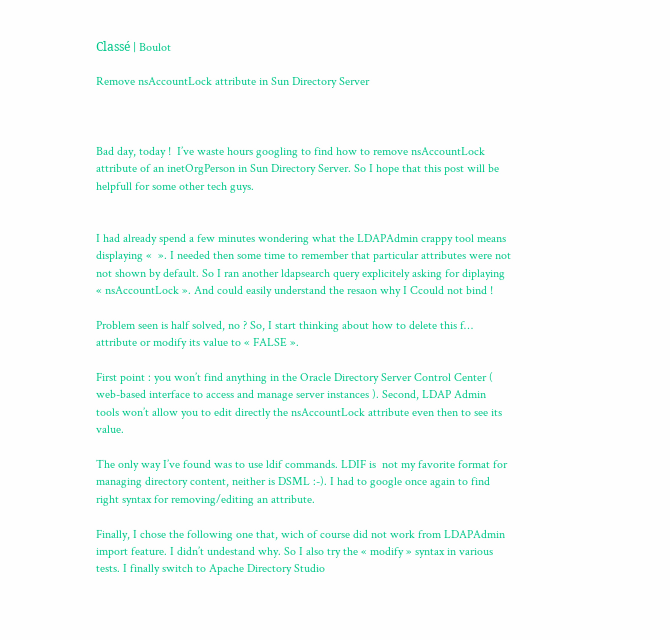Classé | Boulot

Remove nsAccountLock attribute in Sun Directory Server



Bad day, today !  I’ve waste hours googling to find how to remove nsAccountLock attribute of an inetOrgPerson in Sun Directory Server. So I hope that this post will be helpfull for some other tech guys.


I had already spend a few minutes wondering what the LDAPAdmin crappy tool means displaying «  ». I needed then some time to remember that particular attributes were not not shown by default. So I ran another ldapsearch query explicitely asking for diplaying « nsAccountLock ». And could easily understand the resaon why I Ccould not bind !

Problem seen is half solved, no ? So, I start thinking about how to delete this f… attribute or modify its value to « FALSE ».

First point : you won’t find anything in the Oracle Directory Server Control Center ( web-based interface to access and manage server instances ). Second, LDAP Admin tools won’t allow you to edit directly the nsAccountLock attribute even then to see its value.

The only way I’ve found was to use ldif commands. LDIF is  not my favorite format for managing directory content, neither is DSML :-). I had to google once again to find right syntax for removing/editing an attribute.

Finally, I chose the following one that, wich of course did not work from LDAPAdmin import feature. I didn’t undestand why. So I also try the « modify » syntax in various tests. I finally switch to Apache Directory Studio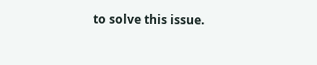to solve this issue.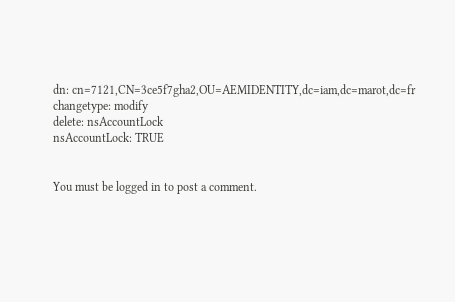dn: cn=7121,CN=3ce5f7gha2,OU=AEMIDENTITY,dc=iam,dc=marot,dc=fr
changetype: modify
delete: nsAccountLock
nsAccountLock: TRUE


You must be logged in to post a comment.